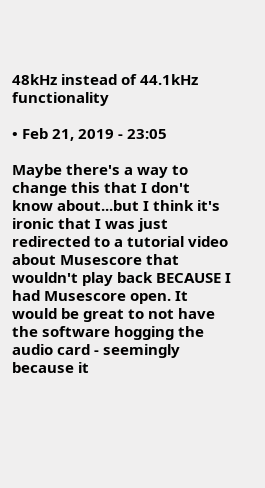48kHz instead of 44.1kHz functionality

• Feb 21, 2019 - 23:05

Maybe there's a way to change this that I don't know about...but I think it's ironic that I was just redirected to a tutorial video about Musescore that wouldn't play back BECAUSE I had Musescore open. It would be great to not have the software hogging the audio card - seemingly because it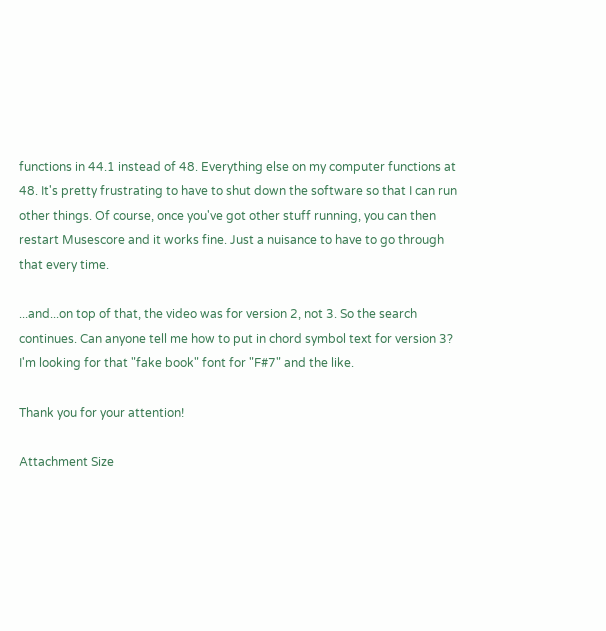functions in 44.1 instead of 48. Everything else on my computer functions at 48. It's pretty frustrating to have to shut down the software so that I can run other things. Of course, once you've got other stuff running, you can then restart Musescore and it works fine. Just a nuisance to have to go through that every time.

...and...on top of that, the video was for version 2, not 3. So the search continues. Can anyone tell me how to put in chord symbol text for version 3? I'm looking for that "fake book" font for "F#7" and the like.

Thank you for your attention!

Attachment Size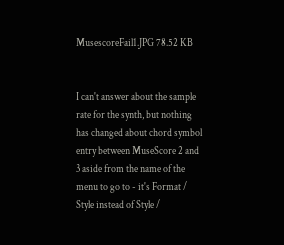MusescoreFail1.JPG 78.52 KB


I can't answer about the sample rate for the synth, but nothing has changed about chord symbol entry between MuseScore 2 and 3 aside from the name of the menu to go to - it's Format / Style instead of Style /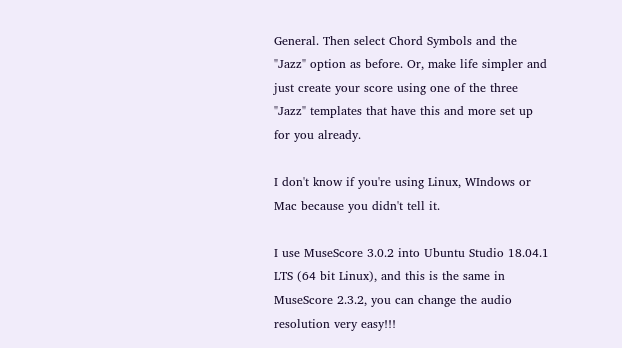General. Then select Chord Symbols and the "Jazz" option as before. Or, make life simpler and just create your score using one of the three "Jazz" templates that have this and more set up for you already.

I don't know if you're using Linux, WIndows or Mac because you didn't tell it.

I use MuseScore 3.0.2 into Ubuntu Studio 18.04.1 LTS (64 bit Linux), and this is the same in MuseScore 2.3.2, you can change the audio resolution very easy!!!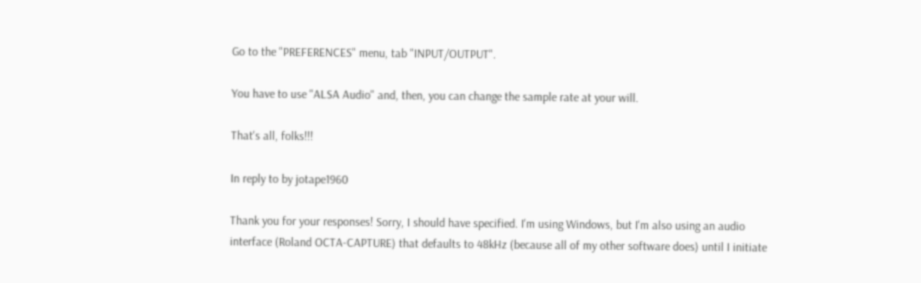Go to the "PREFERENCES" menu, tab "INPUT/OUTPUT".

You have to use "ALSA Audio" and, then, you can change the sample rate at your will.

That's all, folks!!!

In reply to by jotape1960

Thank you for your responses! Sorry, I should have specified. I'm using Windows, but I'm also using an audio interface (Roland OCTA-CAPTURE) that defaults to 48kHz (because all of my other software does) until I initiate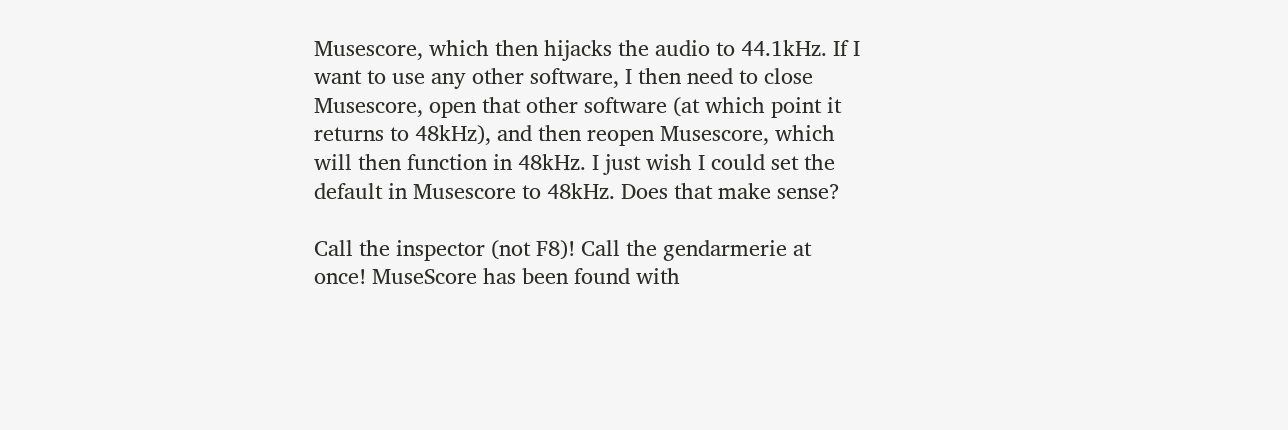Musescore, which then hijacks the audio to 44.1kHz. If I want to use any other software, I then need to close Musescore, open that other software (at which point it returns to 48kHz), and then reopen Musescore, which will then function in 48kHz. I just wish I could set the default in Musescore to 48kHz. Does that make sense?

Call the inspector (not F8)! Call the gendarmerie at once! MuseScore has been found with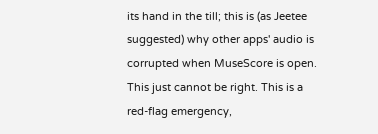its hand in the till; this is (as Jeetee suggested) why other apps' audio is corrupted when MuseScore is open. This just cannot be right. This is a red-flag emergency,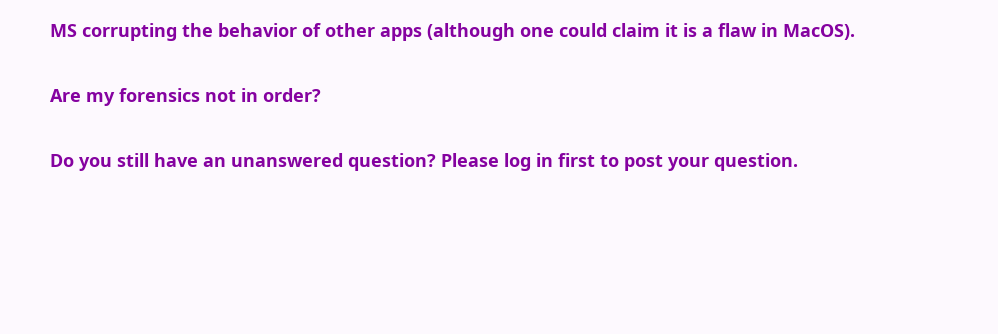MS corrupting the behavior of other apps (although one could claim it is a flaw in MacOS).

Are my forensics not in order?

Do you still have an unanswered question? Please log in first to post your question.